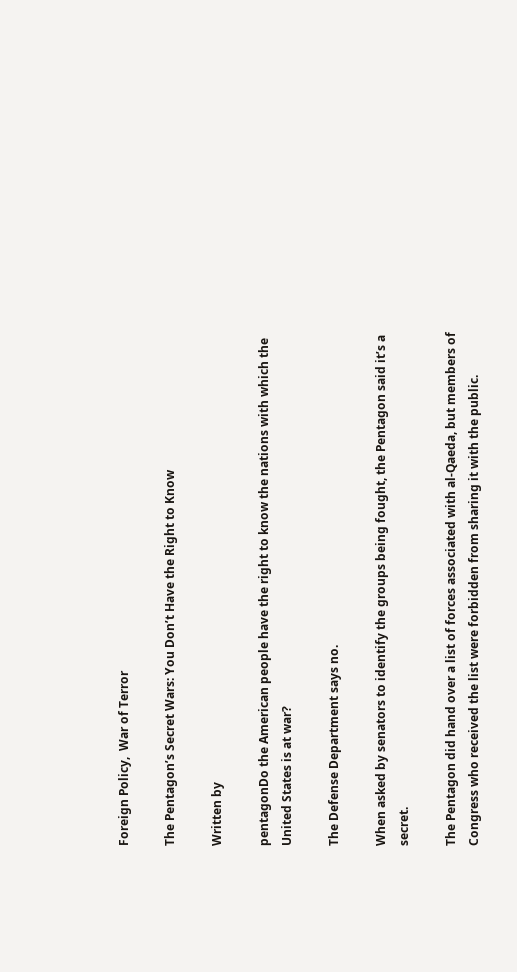Foreign Policy,  War of Terror

The Pentagon’s Secret Wars: You Don’t Have the Right to Know

Written by

pentagonDo the American people have the right to know the nations with which the United States is at war?

The Defense Department says no.

When asked by senators to identify the groups being fought, the Pentagon said it’s a secret.

The Pentagon did hand over a list of forces associated with al-Qaeda, but members of Congress who received the list were forbidden from sharing it with the public.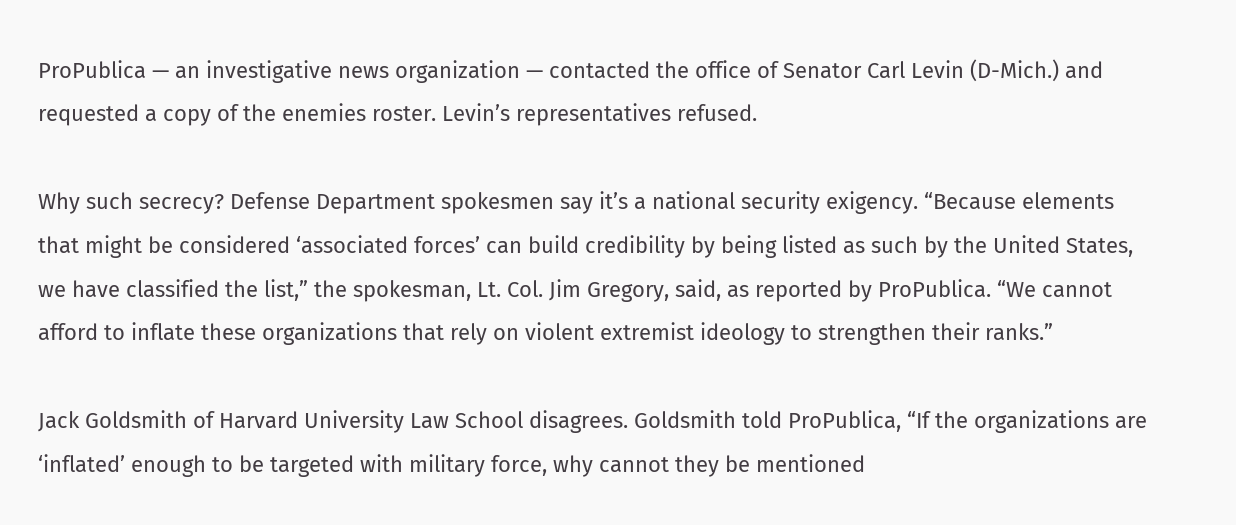ProPublica — an investigative news organization — contacted the office of Senator Carl Levin (D-Mich.) and requested a copy of the enemies roster. Levin’s representatives refused.

Why such secrecy? Defense Department spokesmen say it’s a national security exigency. “Because elements that might be considered ‘associated forces’ can build credibility by being listed as such by the United States, we have classified the list,” the spokesman, Lt. Col. Jim Gregory, said, as reported by ProPublica. “We cannot afford to inflate these organizations that rely on violent extremist ideology to strengthen their ranks.”

Jack Goldsmith of Harvard University Law School disagrees. Goldsmith told ProPublica, “If the organizations are ‘inflated’ enough to be targeted with military force, why cannot they be mentioned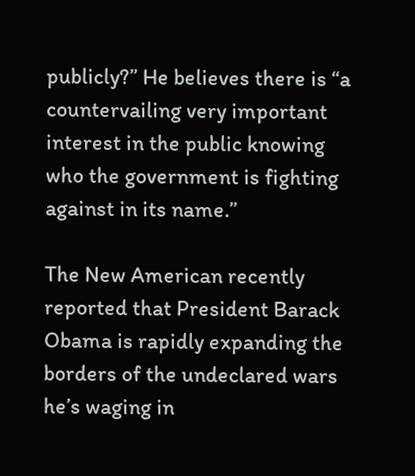publicly?” He believes there is “a countervailing very important interest in the public knowing who the government is fighting against in its name.”

The New American recently reported that President Barack Obama is rapidly expanding the borders of the undeclared wars he’s waging in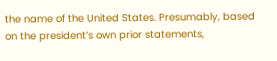the name of the United States. Presumably, based on the president’s own prior statements,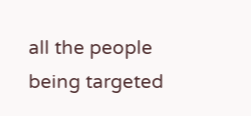all the people being targeted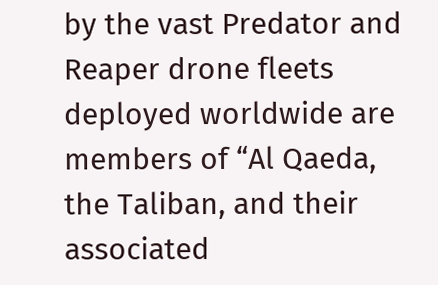by the vast Predator and Reaper drone fleets deployed worldwide are members of “Al Qaeda, the Taliban, and their associated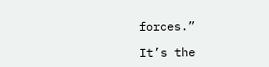forces.”

It’s the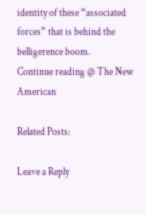identity of these “associated forces” that is behind the belligerence boom.
Continue reading @ The New American

Related Posts:

Leave a Reply